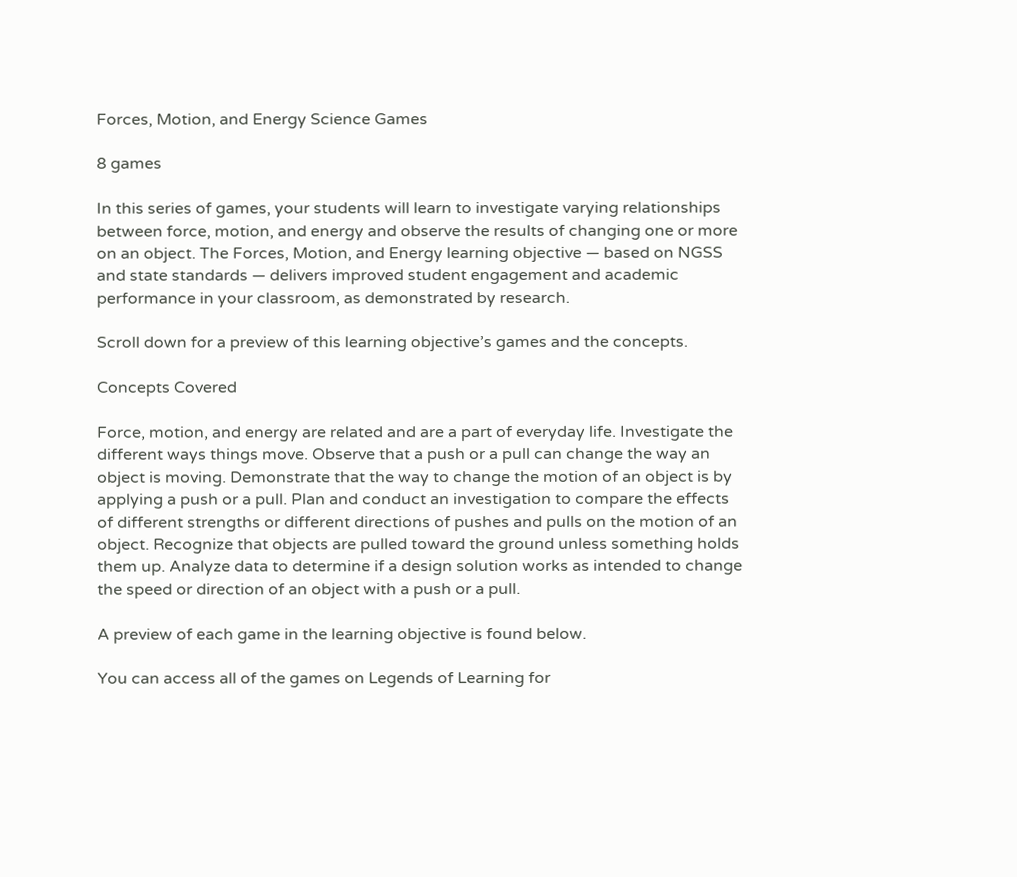Forces, Motion, and Energy Science Games

8 games

In this series of games, your students will learn to investigate varying relationships between force, motion, and energy and observe the results of changing one or more on an object. The Forces, Motion, and Energy learning objective — based on NGSS and state standards — delivers improved student engagement and academic performance in your classroom, as demonstrated by research.

Scroll down for a preview of this learning objective’s games and the concepts.

Concepts Covered

Force, motion, and energy are related and are a part of everyday life. Investigate the different ways things move. Observe that a push or a pull can change the way an object is moving. Demonstrate that the way to change the motion of an object is by applying a push or a pull. Plan and conduct an investigation to compare the effects of different strengths or different directions of pushes and pulls on the motion of an object. Recognize that objects are pulled toward the ground unless something holds them up. Analyze data to determine if a design solution works as intended to change the speed or direction of an object with a push or a pull.

A preview of each game in the learning objective is found below.

You can access all of the games on Legends of Learning for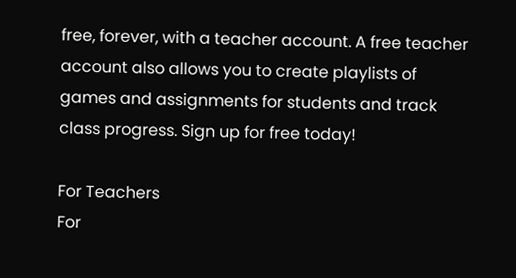free, forever, with a teacher account. A free teacher account also allows you to create playlists of games and assignments for students and track class progress. Sign up for free today!

For Teachers
For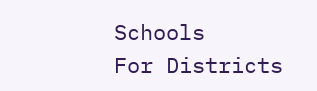Schools
For Districts